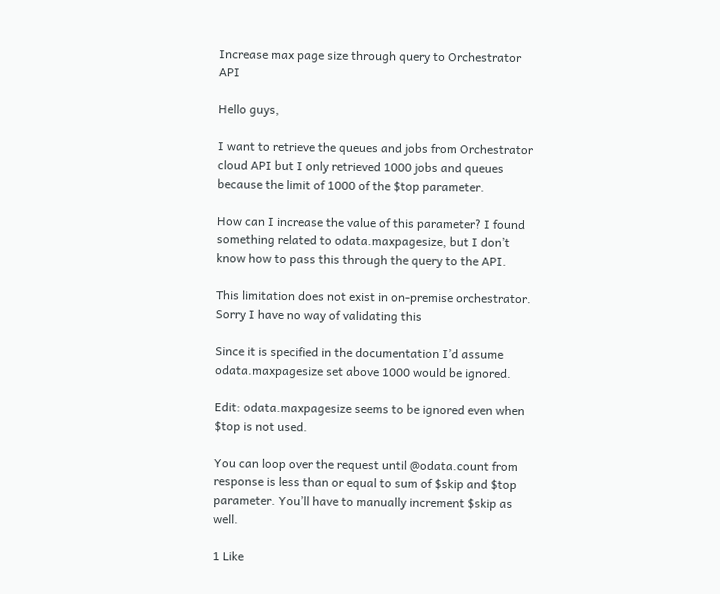Increase max page size through query to Orchestrator API

Hello guys,

I want to retrieve the queues and jobs from Orchestrator cloud API but I only retrieved 1000 jobs and queues because the limit of 1000 of the $top parameter.

How can I increase the value of this parameter? I found something related to odata.maxpagesize, but I don’t know how to pass this through the query to the API.

This limitation does not exist in on-premise orchestrator. Sorry I have no way of validating this

Since it is specified in the documentation I’d assume odata.maxpagesize set above 1000 would be ignored.

Edit: odata.maxpagesize seems to be ignored even when $top is not used.

You can loop over the request until @odata.count from response is less than or equal to sum of $skip and $top parameter. You’ll have to manually increment $skip as well.

1 Like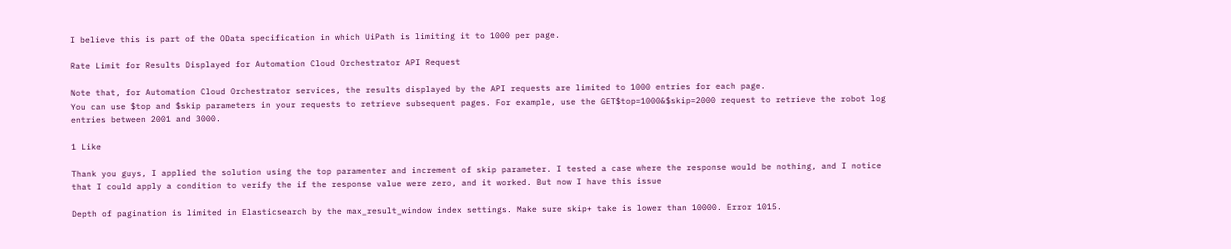I believe this is part of the OData specification in which UiPath is limiting it to 1000 per page.

Rate Limit for Results Displayed for Automation Cloud Orchestrator API Request

Note that, for Automation Cloud Orchestrator services, the results displayed by the API requests are limited to 1000 entries for each page.
You can use $top and $skip parameters in your requests to retrieve subsequent pages. For example, use the GET$top=1000&$skip=2000 request to retrieve the robot log entries between 2001 and 3000.

1 Like

Thank you guys, I applied the solution using the top paramenter and increment of skip parameter. I tested a case where the response would be nothing, and I notice that I could apply a condition to verify the if the response value were zero, and it worked. But now I have this issue

Depth of pagination is limited in Elasticsearch by the max_result_window index settings. Make sure skip+ take is lower than 10000. Error 1015.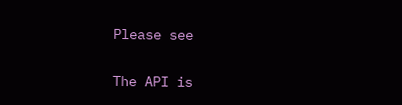Please see

The API is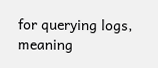for querying logs, meaning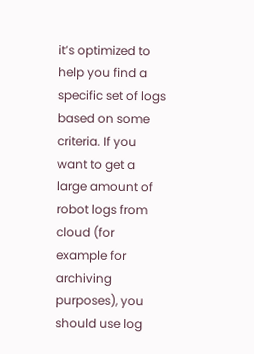it’s optimized to help you find a specific set of logs based on some criteria. If you want to get a large amount of robot logs from cloud (for example for archiving purposes), you should use log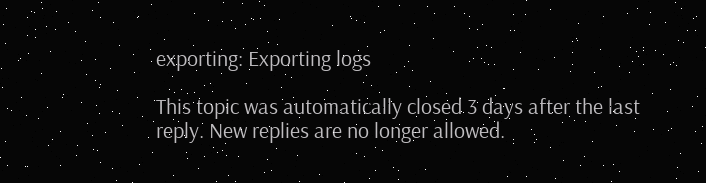exporting: Exporting logs

This topic was automatically closed 3 days after the last reply. New replies are no longer allowed.